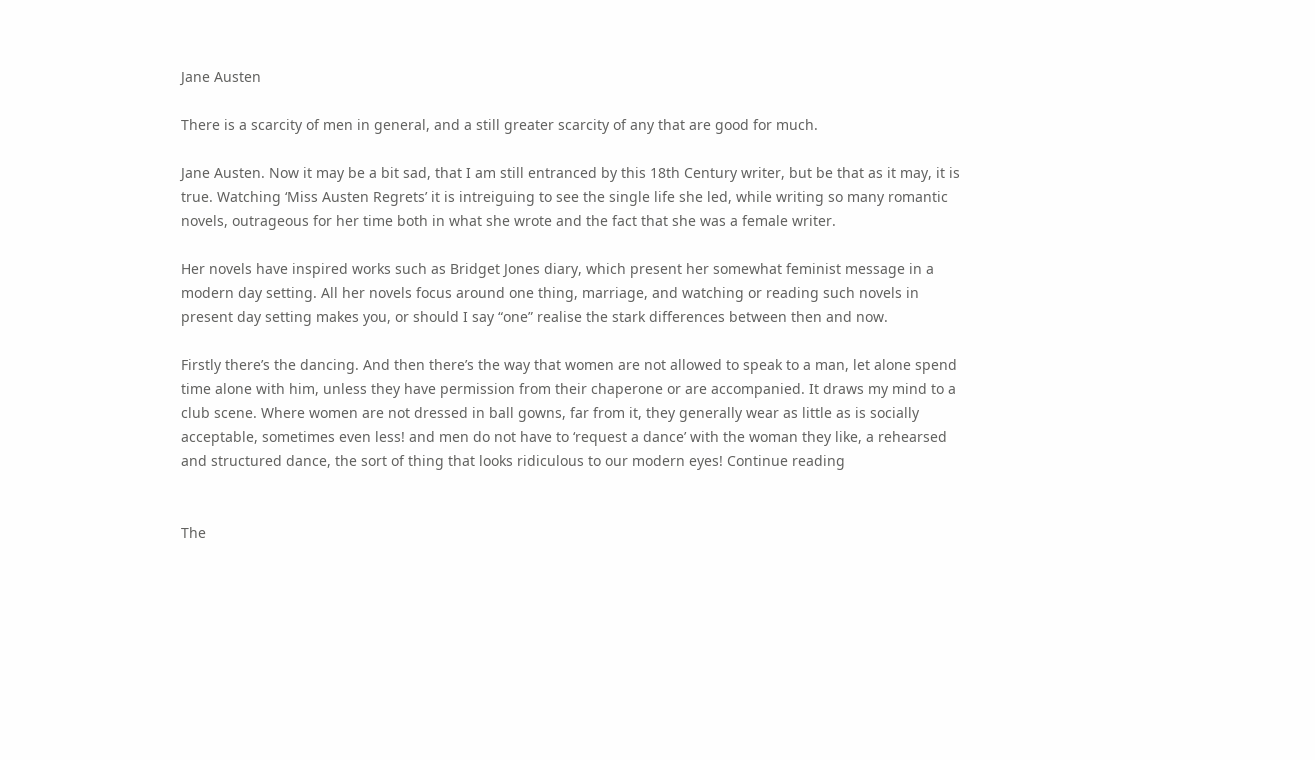Jane Austen

There is a scarcity of men in general, and a still greater scarcity of any that are good for much.

Jane Austen. Now it may be a bit sad, that I am still entranced by this 18th Century writer, but be that as it may, it is true. Watching ‘Miss Austen Regrets’ it is intreiguing to see the single life she led, while writing so many romantic novels, outrageous for her time both in what she wrote and the fact that she was a female writer.

Her novels have inspired works such as Bridget Jones diary, which present her somewhat feminist message in a modern day setting. All her novels focus around one thing, marriage, and watching or reading such novels in  present day setting makes you, or should I say “one” realise the stark differences between then and now.

Firstly there’s the dancing. And then there’s the way that women are not allowed to speak to a man, let alone spend time alone with him, unless they have permission from their chaperone or are accompanied. It draws my mind to a club scene. Where women are not dressed in ball gowns, far from it, they generally wear as little as is socially acceptable, sometimes even less! and men do not have to ‘request a dance’ with the woman they like, a rehearsed and structured dance, the sort of thing that looks ridiculous to our modern eyes! Continue reading


The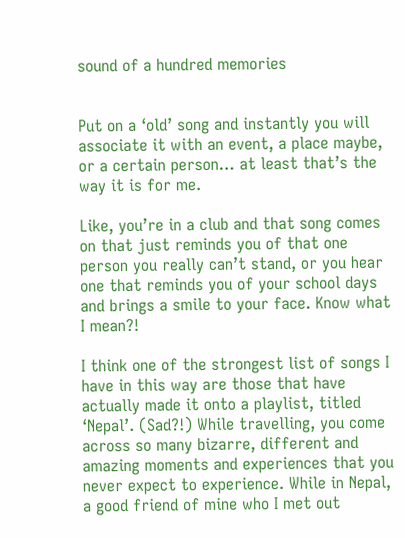sound of a hundred memories


Put on a ‘old’ song and instantly you will associate it with an event, a place maybe, or a certain person… at least that’s the way it is for me.

Like, you’re in a club and that song comes on that just reminds you of that one person you really can’t stand, or you hear one that reminds you of your school days and brings a smile to your face. Know what I mean?!

I think one of the strongest list of songs I have in this way are those that have actually made it onto a playlist, titled ‘Nepal’. (Sad?!) While travelling, you come across so many bizarre, different and amazing moments and experiences that you never expect to experience. While in Nepal, a good friend of mine who I met out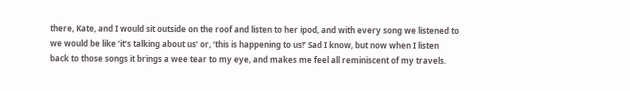there, Kate, and I would sit outside on the roof and listen to her ipod, and with every song we listened to we would be like ‘it’s talking about us’ or, ‘this is happening to us!’ Sad I know, but now when I listen back to those songs it brings a wee tear to my eye, and makes me feel all reminiscent of my travels.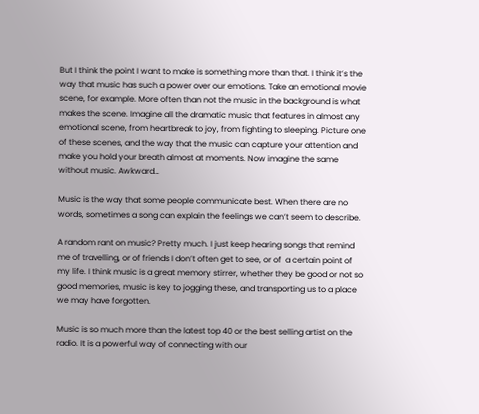But I think the point I want to make is something more than that. I think it’s the way that music has such a power over our emotions. Take an emotional movie scene, for example. More often than not the music in the background is what makes the scene. Imagine all the dramatic music that features in almost any emotional scene, from heartbreak to joy, from fighting to sleeping. Picture one of these scenes, and the way that the music can capture your attention and make you hold your breath almost at moments. Now imagine the same without music. Awkward…

Music is the way that some people communicate best. When there are no words, sometimes a song can explain the feelings we can’t seem to describe.

A random rant on music? Pretty much. I just keep hearing songs that remind me of travelling, or of friends I don’t often get to see, or of  a certain point of my life. I think music is a great memory stirrer, whether they be good or not so good memories, music is key to jogging these, and transporting us to a place we may have forgotten.

Music is so much more than the latest top 40 or the best selling artist on the radio. It is a powerful way of connecting with our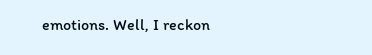emotions. Well, I reckon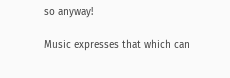so anyway!

Music expresses that which can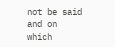not be said and on which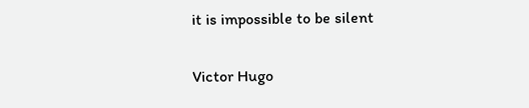it is impossible to be silent

Victor Hugo